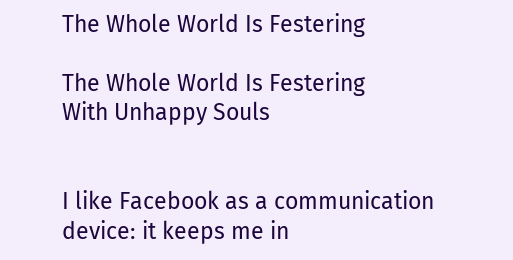The Whole World Is Festering

The Whole World Is Festering
With Unhappy Souls


I like Facebook as a communication device: it keeps me in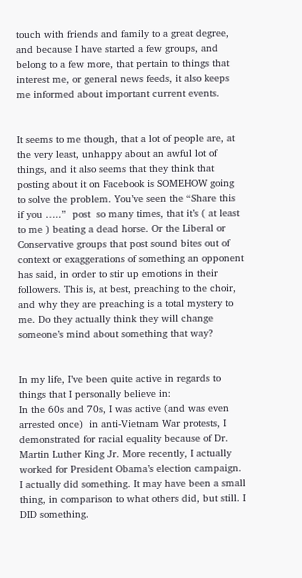touch with friends and family to a great degree, and because I have started a few groups, and belong to a few more, that pertain to things that interest me, or general news feeds, it also keeps me informed about important current events.


It seems to me though, that a lot of people are, at the very least, unhappy about an awful lot of things, and it also seems that they think that posting about it on Facebook is SOMEHOW going to solve the problem. You’ve seen the “Share this if you …..”  post  so many times, that it’s ( at least to me ) beating a dead horse. Or the Liberal or Conservative groups that post sound bites out of context or exaggerations of something an opponent has said, in order to stir up emotions in their followers. This is, at best, preaching to the choir, and why they are preaching is a total mystery to me. Do they actually think they will change someone’s mind about something that way?


In my life, I’ve been quite active in regards to things that I personally believe in:
In the 60s and 70s, I was active (and was even arrested once)  in anti-Vietnam War protests, I demonstrated for racial equality because of Dr. Martin Luther King Jr. More recently, I actually worked for President Obama’s election campaign. I actually did something. It may have been a small thing, in comparison to what others did, but still. I DID something.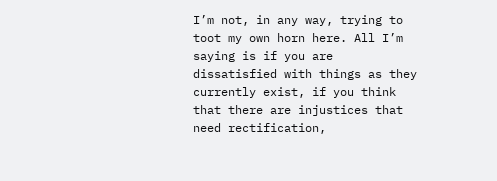I’m not, in any way, trying to toot my own horn here. All I’m saying is if you are dissatisfied with things as they currently exist, if you think that there are injustices that need rectification,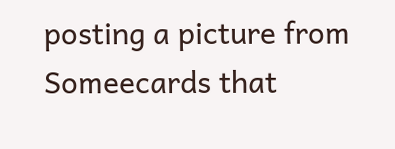posting a picture from Someecards that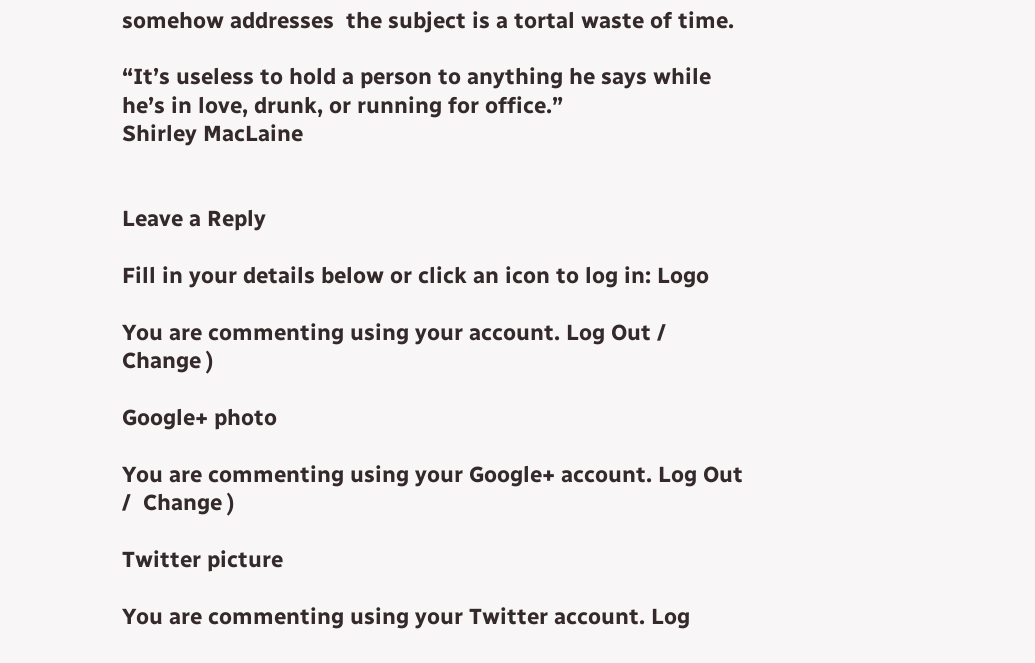somehow addresses  the subject is a tortal waste of time.

“It’s useless to hold a person to anything he says while he’s in love, drunk, or running for office.”
Shirley MacLaine


Leave a Reply

Fill in your details below or click an icon to log in: Logo

You are commenting using your account. Log Out /  Change )

Google+ photo

You are commenting using your Google+ account. Log Out /  Change )

Twitter picture

You are commenting using your Twitter account. Log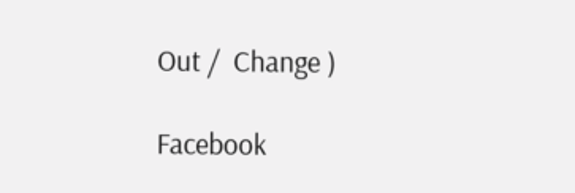Out /  Change )

Facebook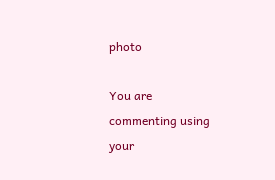photo

You are commenting using your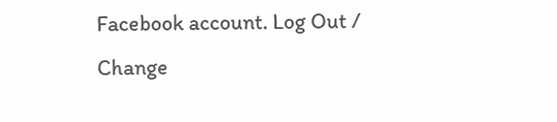Facebook account. Log Out /  Change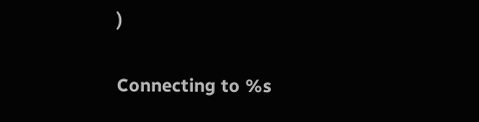)


Connecting to %s